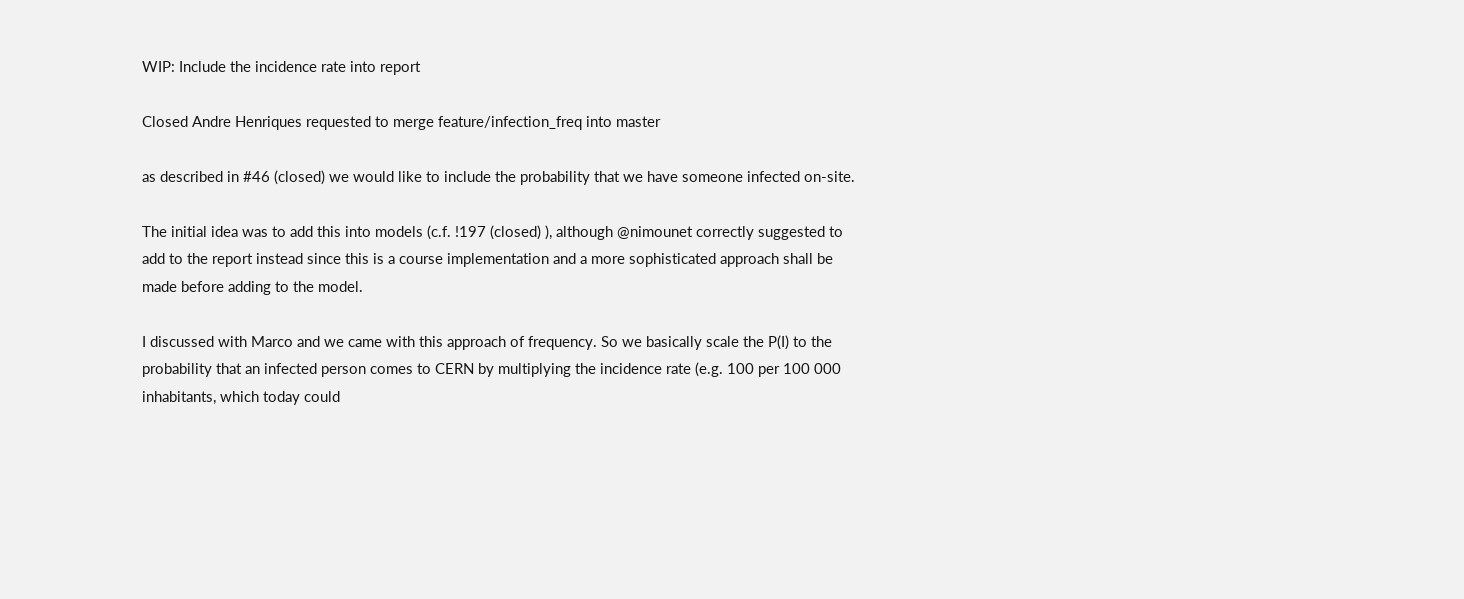WIP: Include the incidence rate into report

Closed Andre Henriques requested to merge feature/infection_freq into master

as described in #46 (closed) we would like to include the probability that we have someone infected on-site.

The initial idea was to add this into models (c.f. !197 (closed) ), although @nimounet correctly suggested to add to the report instead since this is a course implementation and a more sophisticated approach shall be made before adding to the model.

I discussed with Marco and we came with this approach of frequency. So we basically scale the P(I) to the probability that an infected person comes to CERN by multiplying the incidence rate (e.g. 100 per 100 000 inhabitants, which today could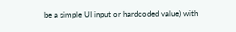be a simple UI input or hardcoded value) with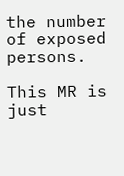the number of exposed persons.

This MR is just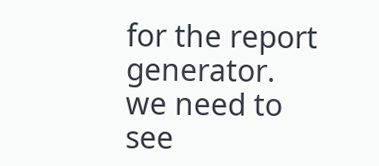for the report generator. we need to see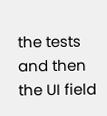the tests and then the UI field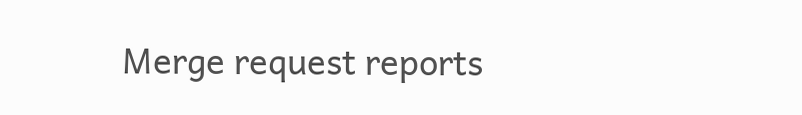Merge request reports